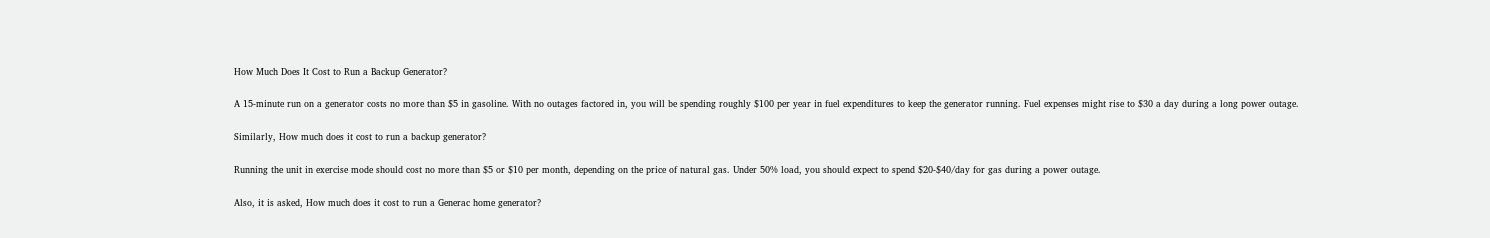How Much Does It Cost to Run a Backup Generator?

A 15-minute run on a generator costs no more than $5 in gasoline. With no outages factored in, you will be spending roughly $100 per year in fuel expenditures to keep the generator running. Fuel expenses might rise to $30 a day during a long power outage.

Similarly, How much does it cost to run a backup generator?

Running the unit in exercise mode should cost no more than $5 or $10 per month, depending on the price of natural gas. Under 50% load, you should expect to spend $20-$40/day for gas during a power outage.

Also, it is asked, How much does it cost to run a Generac home generator?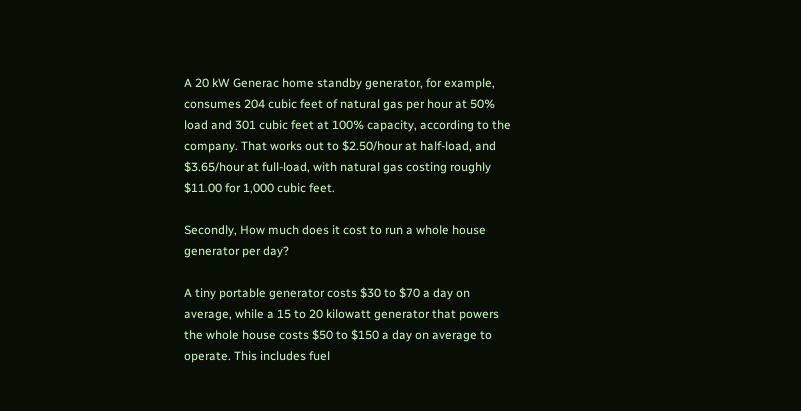A 20 kW Generac home standby generator, for example, consumes 204 cubic feet of natural gas per hour at 50% load and 301 cubic feet at 100% capacity, according to the company. That works out to $2.50/hour at half-load, and $3.65/hour at full-load, with natural gas costing roughly $11.00 for 1,000 cubic feet.

Secondly, How much does it cost to run a whole house generator per day?

A tiny portable generator costs $30 to $70 a day on average, while a 15 to 20 kilowatt generator that powers the whole house costs $50 to $150 a day on average to operate. This includes fuel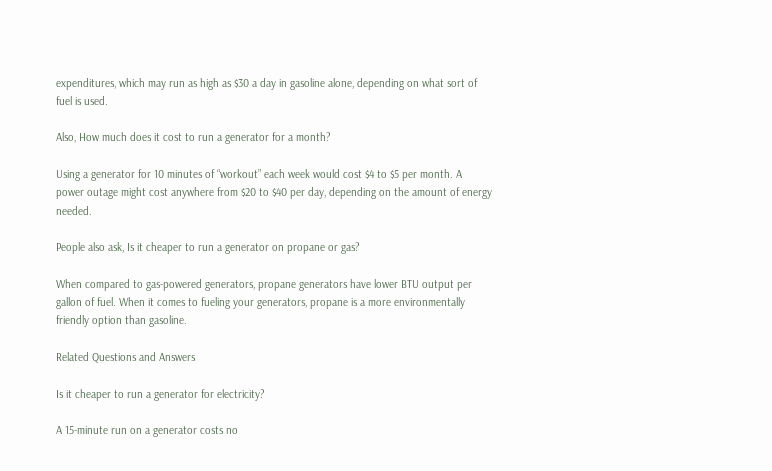expenditures, which may run as high as $30 a day in gasoline alone, depending on what sort of fuel is used.

Also, How much does it cost to run a generator for a month?

Using a generator for 10 minutes of “workout” each week would cost $4 to $5 per month. A power outage might cost anywhere from $20 to $40 per day, depending on the amount of energy needed.

People also ask, Is it cheaper to run a generator on propane or gas?

When compared to gas-powered generators, propane generators have lower BTU output per gallon of fuel. When it comes to fueling your generators, propane is a more environmentally friendly option than gasoline.

Related Questions and Answers

Is it cheaper to run a generator for electricity?

A 15-minute run on a generator costs no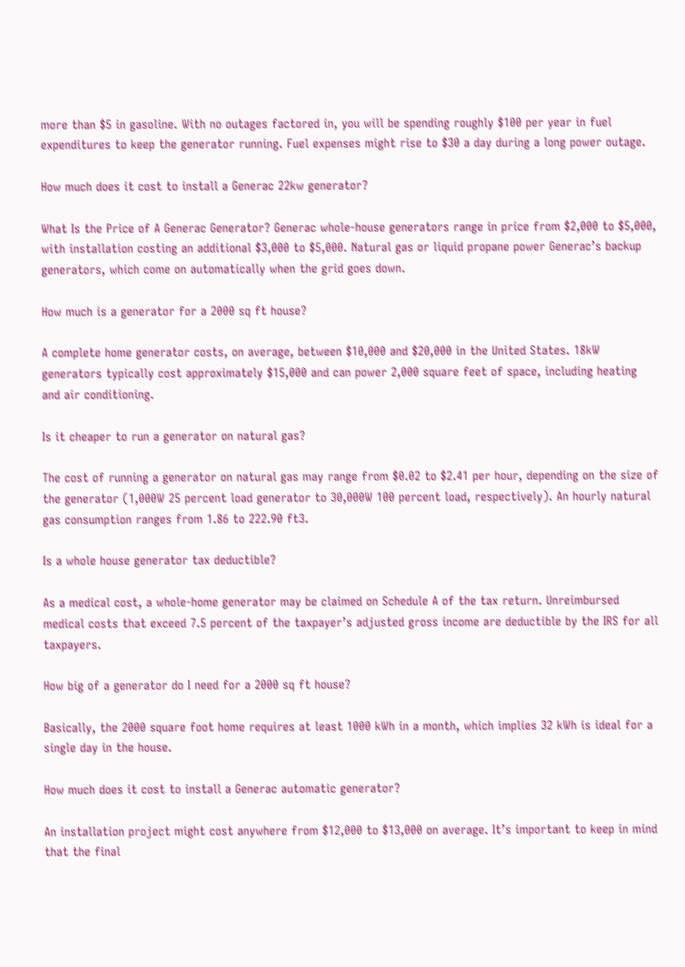more than $5 in gasoline. With no outages factored in, you will be spending roughly $100 per year in fuel expenditures to keep the generator running. Fuel expenses might rise to $30 a day during a long power outage.

How much does it cost to install a Generac 22kw generator?

What Is the Price of A Generac Generator? Generac whole-house generators range in price from $2,000 to $5,000, with installation costing an additional $3,000 to $5,000. Natural gas or liquid propane power Generac’s backup generators, which come on automatically when the grid goes down.

How much is a generator for a 2000 sq ft house?

A complete home generator costs, on average, between $10,000 and $20,000 in the United States. 18kW generators typically cost approximately $15,000 and can power 2,000 square feet of space, including heating and air conditioning.

Is it cheaper to run a generator on natural gas?

The cost of running a generator on natural gas may range from $0.02 to $2.41 per hour, depending on the size of the generator (1,000W 25 percent load generator to 30,000W 100 percent load, respectively). An hourly natural gas consumption ranges from 1.86 to 222.90 ft3.

Is a whole house generator tax deductible?

As a medical cost, a whole-home generator may be claimed on Schedule A of the tax return. Unreimbursed medical costs that exceed 7.5 percent of the taxpayer’s adjusted gross income are deductible by the IRS for all taxpayers.

How big of a generator do I need for a 2000 sq ft house?

Basically, the 2000 square foot home requires at least 1000 kWh in a month, which implies 32 kWh is ideal for a single day in the house.

How much does it cost to install a Generac automatic generator?

An installation project might cost anywhere from $12,000 to $13,000 on average. It’s important to keep in mind that the final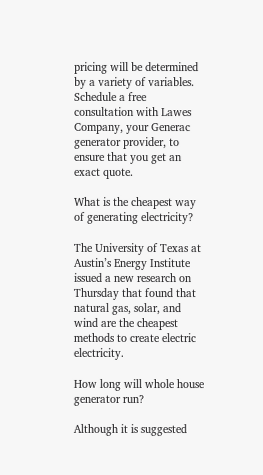pricing will be determined by a variety of variables. Schedule a free consultation with Lawes Company, your Generac generator provider, to ensure that you get an exact quote.

What is the cheapest way of generating electricity?

The University of Texas at Austin’s Energy Institute issued a new research on Thursday that found that natural gas, solar, and wind are the cheapest methods to create electric electricity.

How long will whole house generator run?

Although it is suggested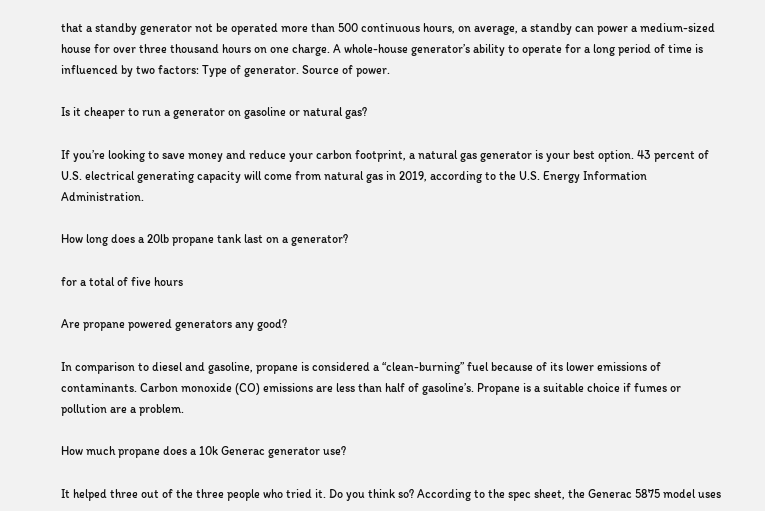that a standby generator not be operated more than 500 continuous hours, on average, a standby can power a medium-sized house for over three thousand hours on one charge. A whole-house generator’s ability to operate for a long period of time is influenced by two factors: Type of generator. Source of power.

Is it cheaper to run a generator on gasoline or natural gas?

If you’re looking to save money and reduce your carbon footprint, a natural gas generator is your best option. 43 percent of U.S. electrical generating capacity will come from natural gas in 2019, according to the U.S. Energy Information Administration.

How long does a 20lb propane tank last on a generator?

for a total of five hours

Are propane powered generators any good?

In comparison to diesel and gasoline, propane is considered a “clean-burning” fuel because of its lower emissions of contaminants. Carbon monoxide (CO) emissions are less than half of gasoline’s. Propane is a suitable choice if fumes or pollution are a problem.

How much propane does a 10k Generac generator use?

It helped three out of the three people who tried it. Do you think so? According to the spec sheet, the Generac 5875 model uses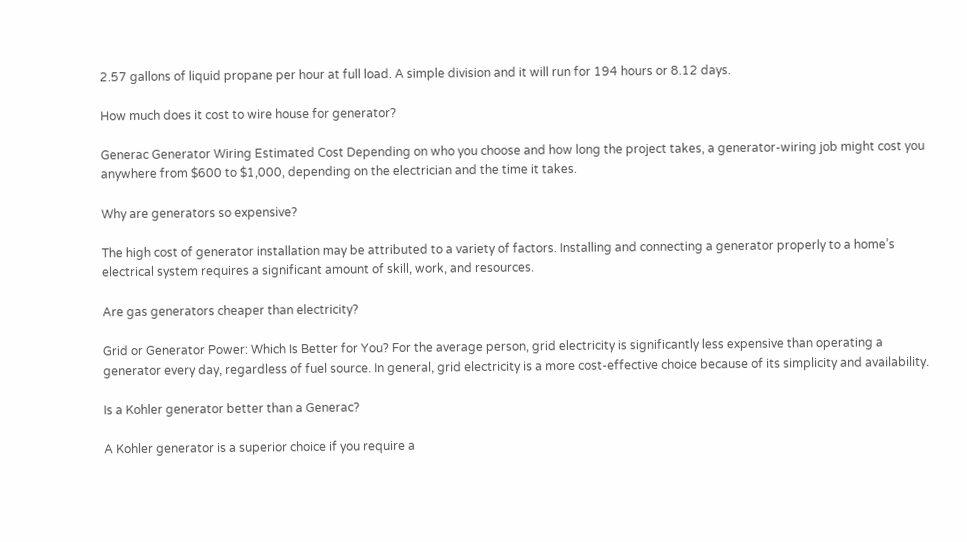2.57 gallons of liquid propane per hour at full load. A simple division and it will run for 194 hours or 8.12 days.

How much does it cost to wire house for generator?

Generac Generator Wiring Estimated Cost Depending on who you choose and how long the project takes, a generator-wiring job might cost you anywhere from $600 to $1,000, depending on the electrician and the time it takes.

Why are generators so expensive?

The high cost of generator installation may be attributed to a variety of factors. Installing and connecting a generator properly to a home’s electrical system requires a significant amount of skill, work, and resources.

Are gas generators cheaper than electricity?

Grid or Generator Power: Which Is Better for You? For the average person, grid electricity is significantly less expensive than operating a generator every day, regardless of fuel source. In general, grid electricity is a more cost-effective choice because of its simplicity and availability.

Is a Kohler generator better than a Generac?

A Kohler generator is a superior choice if you require a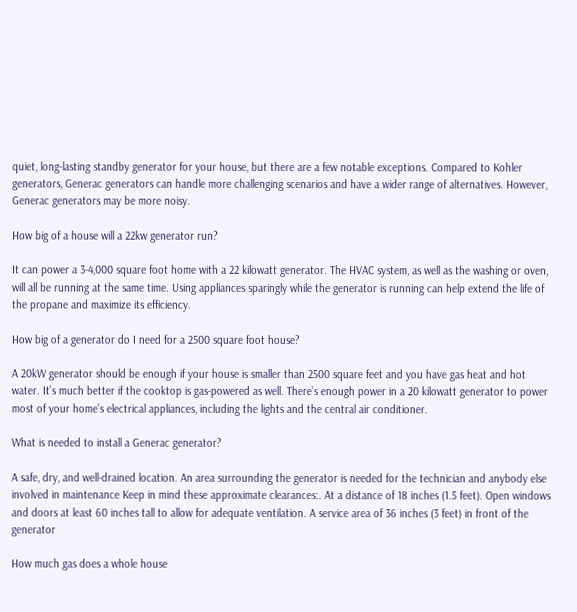quiet, long-lasting standby generator for your house, but there are a few notable exceptions. Compared to Kohler generators, Generac generators can handle more challenging scenarios and have a wider range of alternatives. However, Generac generators may be more noisy.

How big of a house will a 22kw generator run?

It can power a 3-4,000 square foot home with a 22 kilowatt generator. The HVAC system, as well as the washing or oven, will all be running at the same time. Using appliances sparingly while the generator is running can help extend the life of the propane and maximize its efficiency.

How big of a generator do I need for a 2500 square foot house?

A 20kW generator should be enough if your house is smaller than 2500 square feet and you have gas heat and hot water. It’s much better if the cooktop is gas-powered as well. There’s enough power in a 20 kilowatt generator to power most of your home’s electrical appliances, including the lights and the central air conditioner.

What is needed to install a Generac generator?

A safe, dry, and well-drained location. An area surrounding the generator is needed for the technician and anybody else involved in maintenance Keep in mind these approximate clearances:. At a distance of 18 inches (1.5 feet). Open windows and doors at least 60 inches tall to allow for adequate ventilation. A service area of 36 inches (3 feet) in front of the generator

How much gas does a whole house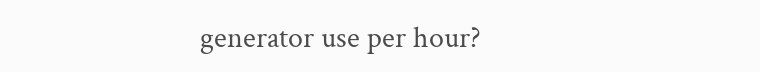generator use per hour?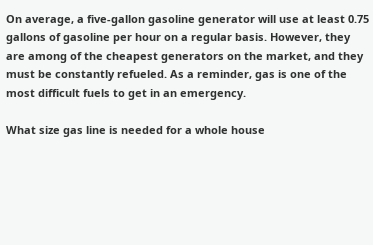On average, a five-gallon gasoline generator will use at least 0.75 gallons of gasoline per hour on a regular basis. However, they are among of the cheapest generators on the market, and they must be constantly refueled. As a reminder, gas is one of the most difficult fuels to get in an emergency.

What size gas line is needed for a whole house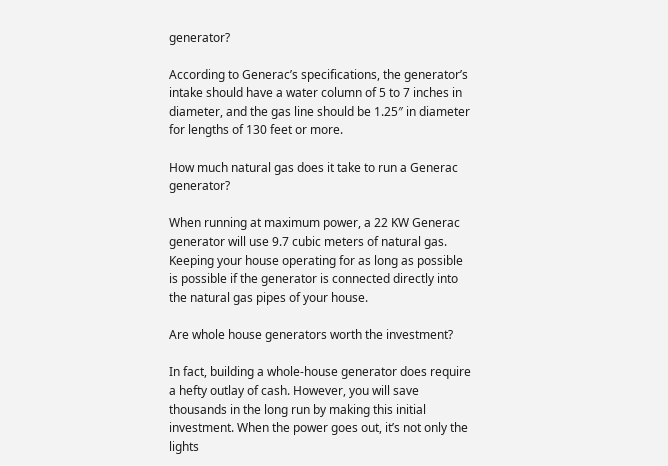generator?

According to Generac’s specifications, the generator’s intake should have a water column of 5 to 7 inches in diameter, and the gas line should be 1.25″ in diameter for lengths of 130 feet or more.

How much natural gas does it take to run a Generac generator?

When running at maximum power, a 22 KW Generac generator will use 9.7 cubic meters of natural gas. Keeping your house operating for as long as possible is possible if the generator is connected directly into the natural gas pipes of your house.

Are whole house generators worth the investment?

In fact, building a whole-house generator does require a hefty outlay of cash. However, you will save thousands in the long run by making this initial investment. When the power goes out, it’s not only the lights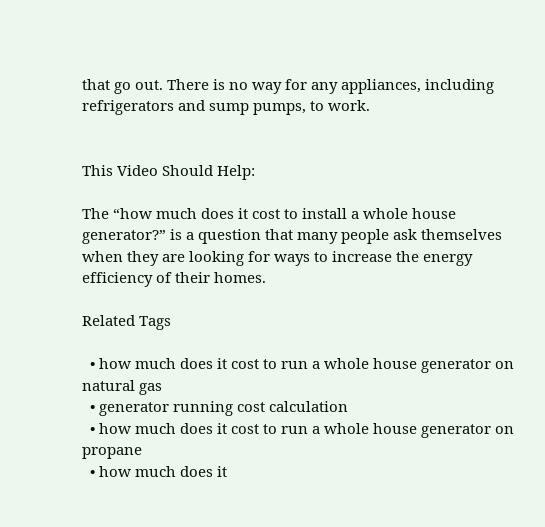that go out. There is no way for any appliances, including refrigerators and sump pumps, to work.


This Video Should Help:

The “how much does it cost to install a whole house generator?” is a question that many people ask themselves when they are looking for ways to increase the energy efficiency of their homes.

Related Tags

  • how much does it cost to run a whole house generator on natural gas
  • generator running cost calculation
  • how much does it cost to run a whole house generator on propane
  • how much does it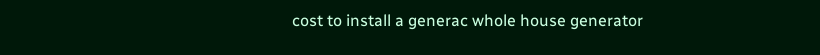cost to install a generac whole house generator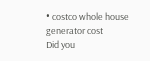• costco whole house generator cost
Did you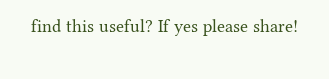find this useful? If yes please share!